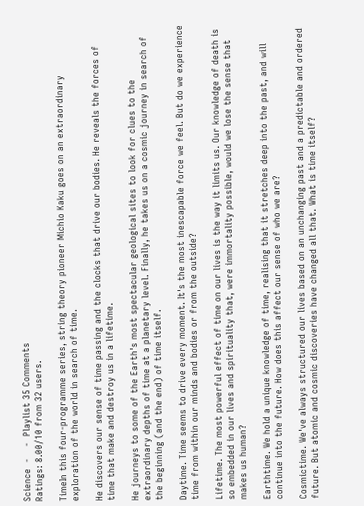Science  -    -  Playlist 35 Comments
Ratings: 8.00/10 from 32 users.

TimeIn this four-programme series, string theory pioneer Michio Kaku goes on an extraordinary exploration of the world in search of time.

He discovers our sense of time passing and the clocks that drive our bodies. He reveals the forces of time that make and destroy us in a lifetime.

He journeys to some of the Earth's most spectacular geological sites to look for clues to the extraordinary depths of time at a planetary level. Finally, he takes us on a cosmic journey in search of the beginning (and the end) of time itself.

Daytime. Time seems to drive every moment. It's the most inescapable force we feel. But do we experience time from within our minds and bodies or from the outside?

Lifetime. The most powerful effect of time on our lives is the way it limits us. Our knowledge of death is so embedded in our lives and spirituality that, were immortality possible, would we lose the sense that makes us human?

Earthtime. We hold a unique knowledge of time, realising that it stretches deep into the past, and will continue into the future. How does this affect our sense of who we are?

Cosmictime. We've always structured our lives based on an unchanging past and a predictable and ordered future. But atomic and cosmic discoveries have changed all that. What is time itself?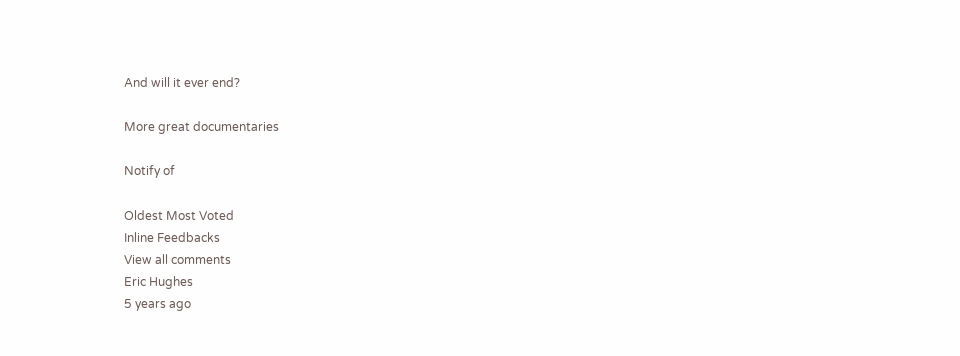And will it ever end?

More great documentaries

Notify of

Oldest Most Voted
Inline Feedbacks
View all comments
Eric Hughes
5 years ago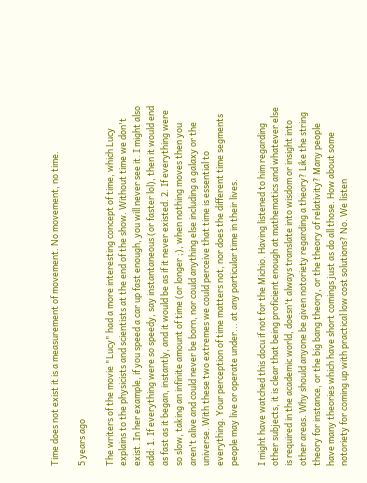Time does not exist it is a measurement of movement. No movement, no time.

5 years ago

The writers of the movie "Lucy" had a more interesting concept of time, which Lucy explains to the physicists and scientists at the end of the show. Without time we don't exist. In her example, if you speed a car up fast enough, you will never see it. I might also add: 1. If everything were so speedy, say instantaneous (or faster lol), then it would end as fast as it began, instantly, and it would be as if it never existed. 2. If everything were so slow, taking an infinite amount of time (or longer ;), when nothing moves then you aren't alive and could never be born, nor could anything else including a galaxy or the universe. With these two extremes we could perceive that time is essential to everything. Your perception of time matters not, nor does the different time segments people may live or operate under... at any particular time in their lives.

I might have watched this docu if not for the Michio. Having listened to him regarding other subjects, it is clear that being proficient enough at mathematics and whatever else is required in the academic world, doesn't always translate into wisdom or insight into other areas. Why should anyone be given notoriety regarding a theory? Like the string theory for instance, or the big bang theory, or the theory of relativity? Many people have many theories which have short comings just as do all those. How about some notoriety for coming up with practical low cost solutions? No. We listen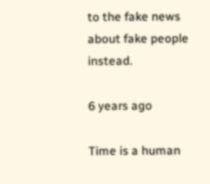to the fake news about fake people instead.

6 years ago

Time is a human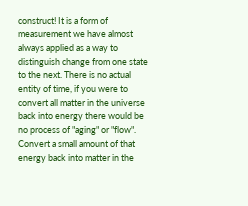construct! It is a form of measurement we have almost always applied as a way to distinguish change from one state to the next. There is no actual entity of time, if you were to convert all matter in the universe back into energy there would be no process of "aging" or "flow". Convert a small amount of that energy back into matter in the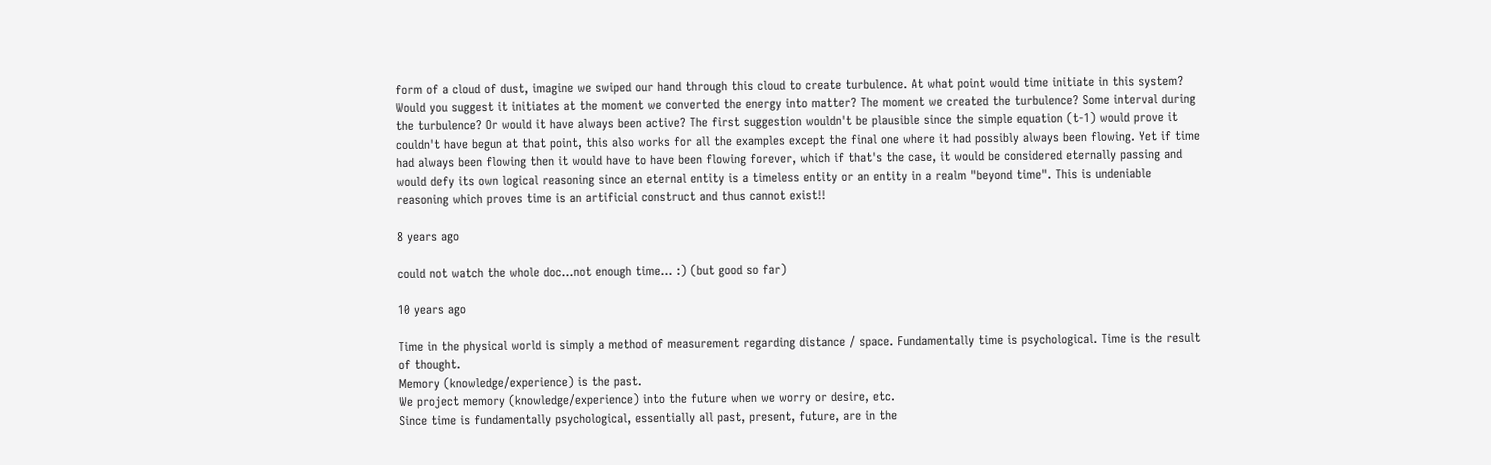form of a cloud of dust, imagine we swiped our hand through this cloud to create turbulence. At what point would time initiate in this system? Would you suggest it initiates at the moment we converted the energy into matter? The moment we created the turbulence? Some interval during the turbulence? Or would it have always been active? The first suggestion wouldn't be plausible since the simple equation (t-1) would prove it couldn't have begun at that point, this also works for all the examples except the final one where it had possibly always been flowing. Yet if time had always been flowing then it would have to have been flowing forever, which if that's the case, it would be considered eternally passing and would defy its own logical reasoning since an eternal entity is a timeless entity or an entity in a realm "beyond time". This is undeniable reasoning which proves time is an artificial construct and thus cannot exist!!

8 years ago

could not watch the whole doc...not enough time... :) (but good so far)

10 years ago

Time in the physical world is simply a method of measurement regarding distance / space. Fundamentally time is psychological. Time is the result of thought.
Memory (knowledge/experience) is the past.
We project memory (knowledge/experience) into the future when we worry or desire, etc.
Since time is fundamentally psychological, essentially all past, present, future, are in the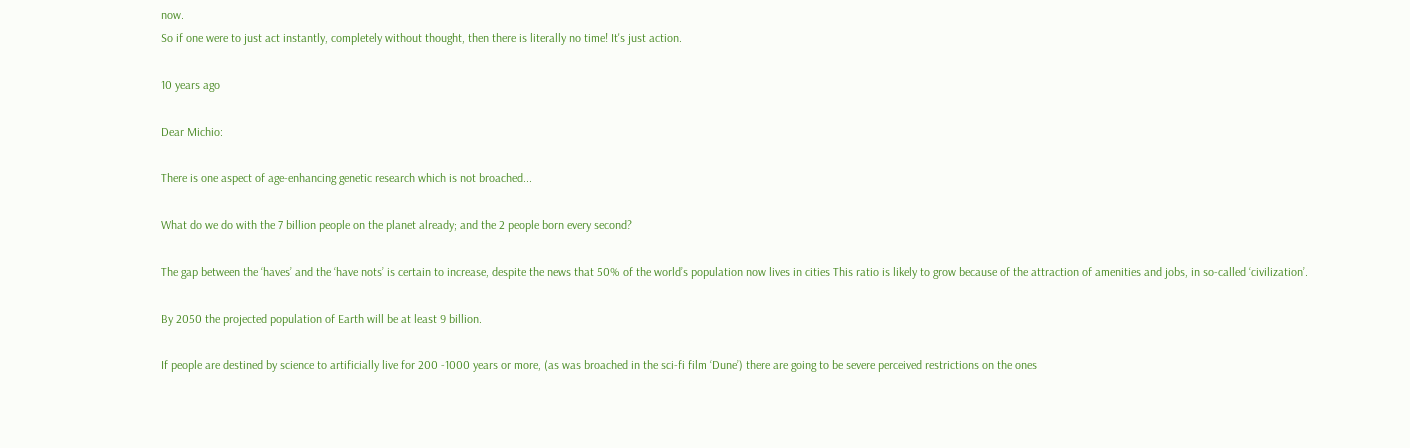now.
So if one were to just act instantly, completely without thought, then there is literally no time! It's just action.

10 years ago

Dear Michio:

There is one aspect of age-enhancing genetic research which is not broached...

What do we do with the 7 billion people on the planet already; and the 2 people born every second?

The gap between the ‘haves’ and the ‘have nots’ is certain to increase, despite the news that 50% of the world’s population now lives in cities This ratio is likely to grow because of the attraction of amenities and jobs, in so-called ‘civilization’.

By 2050 the projected population of Earth will be at least 9 billion.

If people are destined by science to artificially live for 200 -1000 years or more, (as was broached in the sci-fi film ‘Dune’) there are going to be severe perceived restrictions on the ones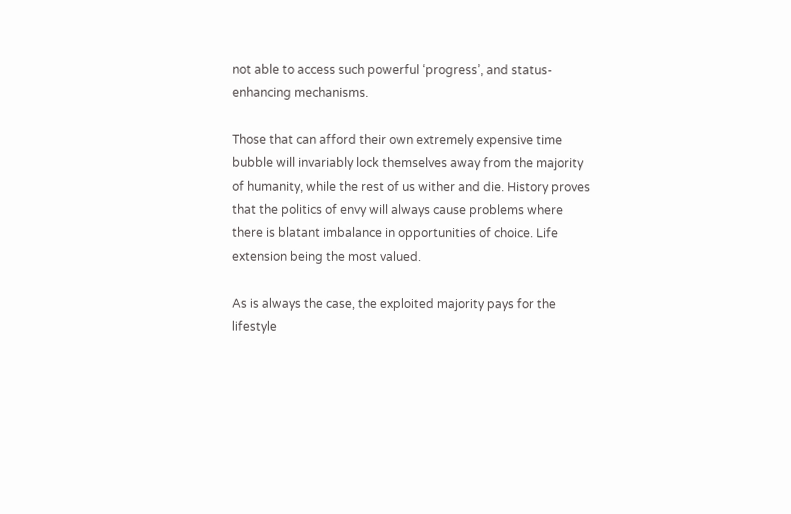not able to access such powerful ‘progress’, and status-enhancing mechanisms.

Those that can afford their own extremely expensive time bubble will invariably lock themselves away from the majority of humanity, while the rest of us wither and die. History proves that the politics of envy will always cause problems where there is blatant imbalance in opportunities of choice. Life extension being the most valued.

As is always the case, the exploited majority pays for the lifestyle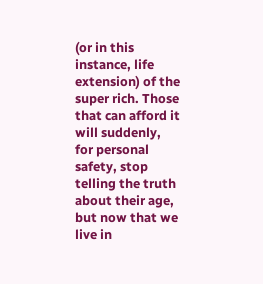(or in this instance, life extension) of the super rich. Those that can afford it will suddenly, for personal safety, stop telling the truth about their age, but now that we live in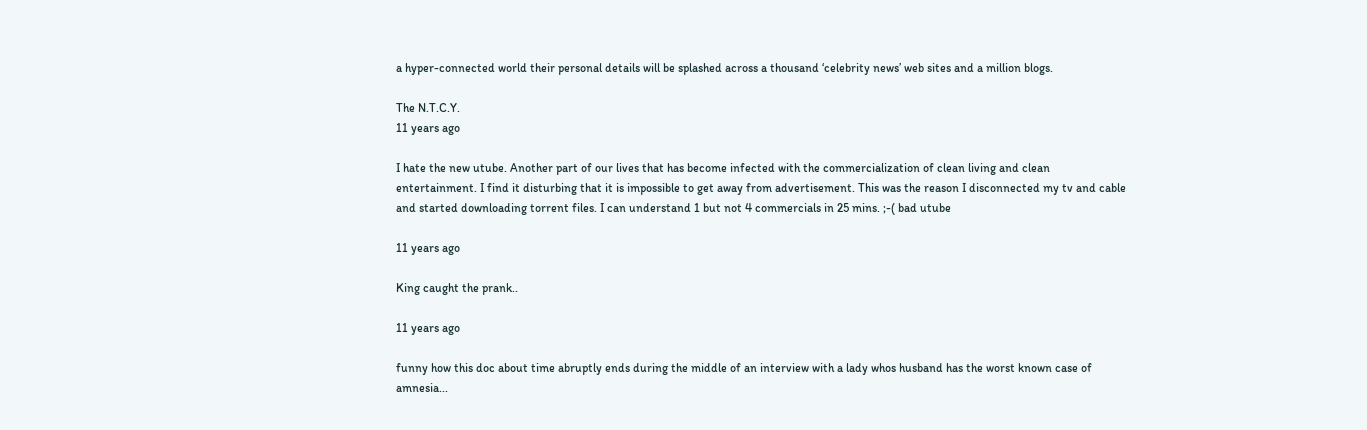a hyper-connected world their personal details will be splashed across a thousand ‘celebrity news’ web sites and a million blogs.

The N.T.C.Y.
11 years ago

I hate the new utube. Another part of our lives that has become infected with the commercialization of clean living and clean entertainment. I find it disturbing that it is impossible to get away from advertisement. This was the reason I disconnected my tv and cable and started downloading torrent files. I can understand 1 but not 4 commercials in 25 mins. ;-( bad utube

11 years ago

King caught the prank..

11 years ago

funny how this doc about time abruptly ends during the middle of an interview with a lady whos husband has the worst known case of amnesia...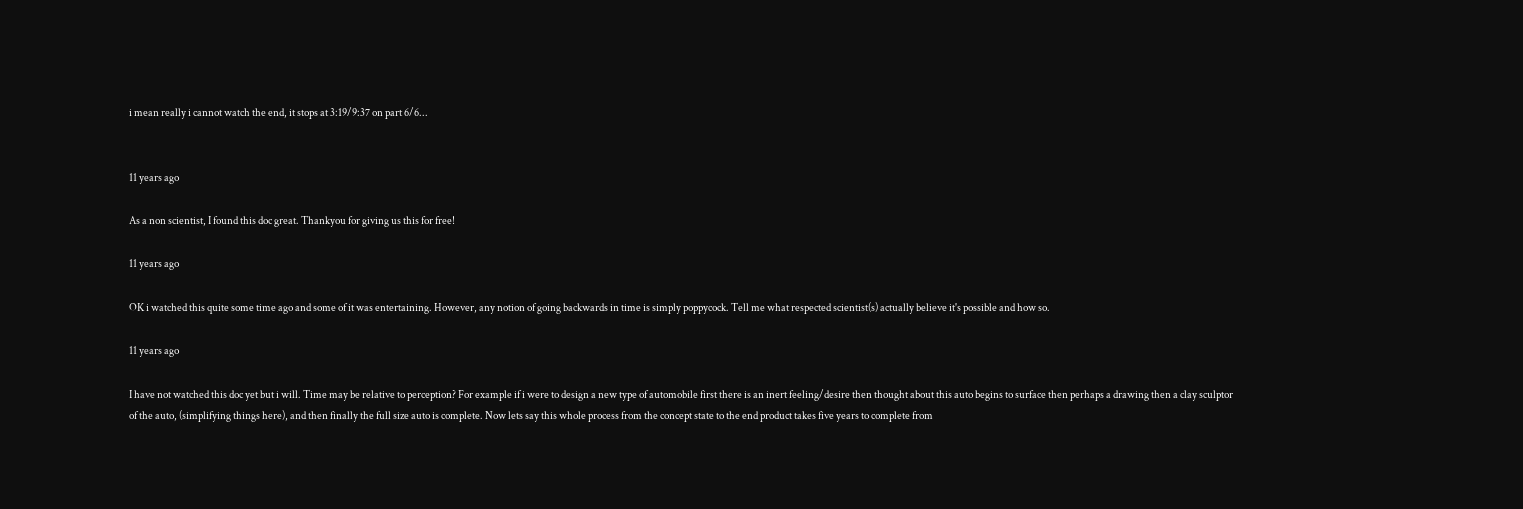i mean really i cannot watch the end, it stops at 3:19/9:37 on part 6/6...


11 years ago

As a non scientist, I found this doc great. Thankyou for giving us this for free!

11 years ago

OK i watched this quite some time ago and some of it was entertaining. However, any notion of going backwards in time is simply poppycock. Tell me what respected scientist(s) actually believe it's possible and how so.

11 years ago

I have not watched this doc yet but i will. Time may be relative to perception? For example if i were to design a new type of automobile first there is an inert feeling/desire then thought about this auto begins to surface then perhaps a drawing then a clay sculptor of the auto, (simplifying things here), and then finally the full size auto is complete. Now lets say this whole process from the concept state to the end product takes five years to complete from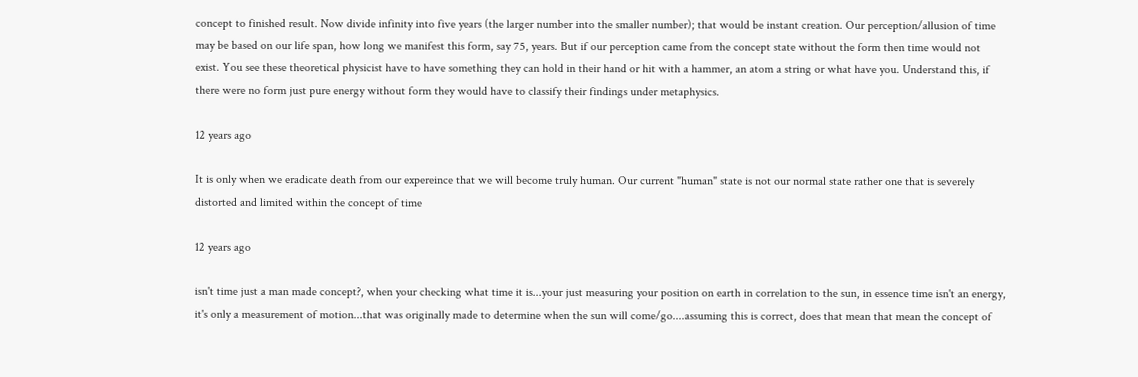concept to finished result. Now divide infinity into five years (the larger number into the smaller number); that would be instant creation. Our perception/allusion of time may be based on our life span, how long we manifest this form, say 75, years. But if our perception came from the concept state without the form then time would not exist. You see these theoretical physicist have to have something they can hold in their hand or hit with a hammer, an atom a string or what have you. Understand this, if there were no form just pure energy without form they would have to classify their findings under metaphysics.

12 years ago

It is only when we eradicate death from our expereince that we will become truly human. Our current "human" state is not our normal state rather one that is severely distorted and limited within the concept of time

12 years ago

isn't time just a man made concept?, when your checking what time it is...your just measuring your position on earth in correlation to the sun, in essence time isn't an energy, it's only a measurement of motion...that was originally made to determine when the sun will come/go....assuming this is correct, does that mean that mean the concept of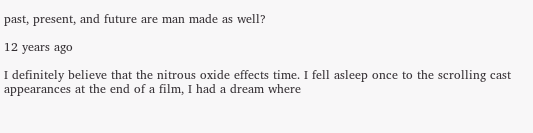past, present, and future are man made as well?

12 years ago

I definitely believe that the nitrous oxide effects time. I fell asleep once to the scrolling cast appearances at the end of a film, I had a dream where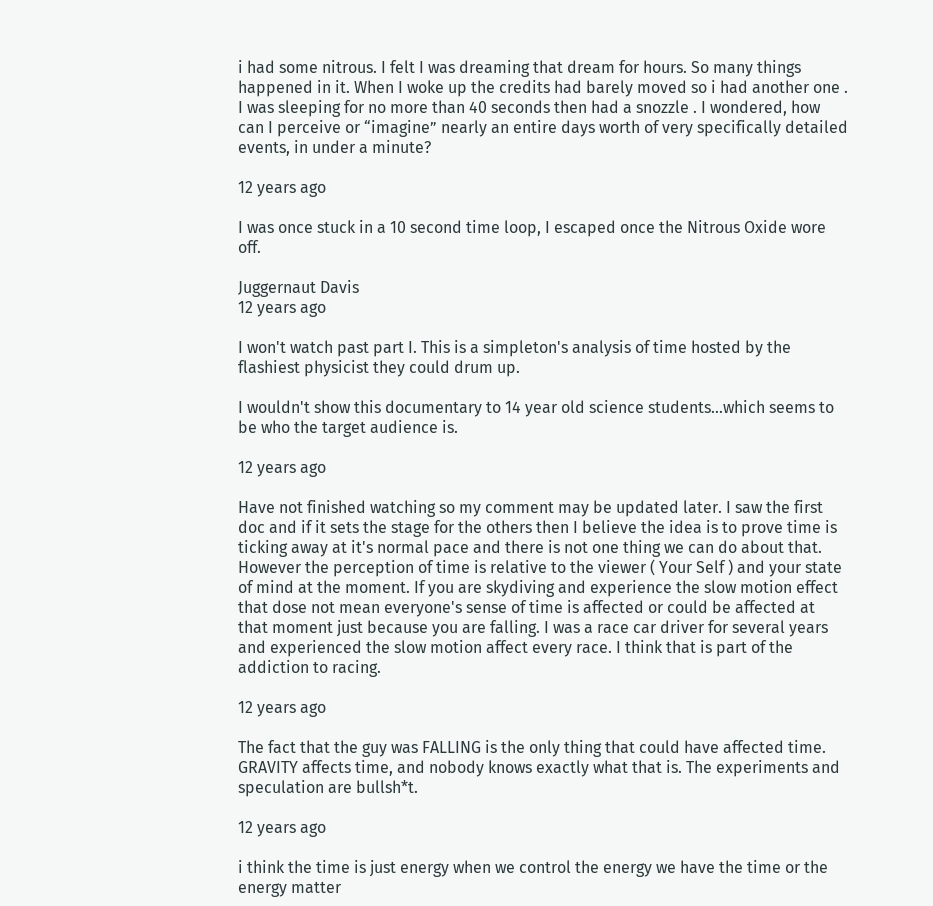i had some nitrous. I felt I was dreaming that dream for hours. So many things happened in it. When I woke up the credits had barely moved so i had another one . I was sleeping for no more than 40 seconds then had a snozzle . I wondered, how can I perceive or “imagine” nearly an entire days worth of very specifically detailed events, in under a minute?

12 years ago

I was once stuck in a 10 second time loop, I escaped once the Nitrous Oxide wore off.

Juggernaut Davis
12 years ago

I won't watch past part I. This is a simpleton's analysis of time hosted by the flashiest physicist they could drum up.

I wouldn't show this documentary to 14 year old science students...which seems to be who the target audience is.

12 years ago

Have not finished watching so my comment may be updated later. I saw the first doc and if it sets the stage for the others then I believe the idea is to prove time is ticking away at it's normal pace and there is not one thing we can do about that. However the perception of time is relative to the viewer ( Your Self ) and your state of mind at the moment. If you are skydiving and experience the slow motion effect that dose not mean everyone's sense of time is affected or could be affected at that moment just because you are falling. I was a race car driver for several years and experienced the slow motion affect every race. I think that is part of the addiction to racing.

12 years ago

The fact that the guy was FALLING is the only thing that could have affected time. GRAVITY affects time, and nobody knows exactly what that is. The experiments and speculation are bullsh*t.

12 years ago

i think the time is just energy when we control the energy we have the time or the energy matter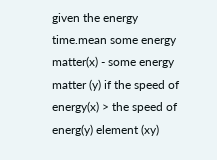given the energy time.mean some energy matter(x) - some energy matter (y) if the speed of energy(x) > the speed of energ(y) element (xy)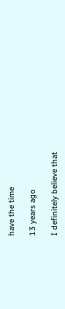have the time

13 years ago

I definitely believe that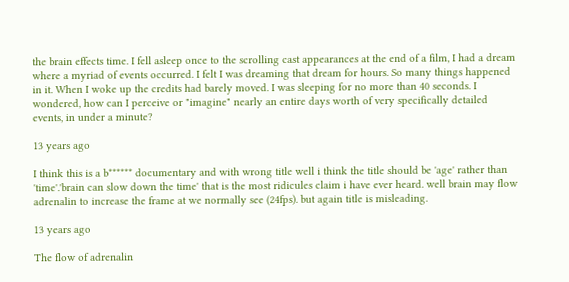the brain effects time. I fell asleep once to the scrolling cast appearances at the end of a film, I had a dream where a myriad of events occurred. I felt I was dreaming that dream for hours. So many things happened in it. When I woke up the credits had barely moved. I was sleeping for no more than 40 seconds. I wondered, how can I perceive or "imagine" nearly an entire days worth of very specifically detailed events, in under a minute?

13 years ago

I think this is a b****** documentary and with wrong title well i think the title should be 'age' rather than 'time'.'brain can slow down the time' that is the most ridicules claim i have ever heard. well brain may flow adrenalin to increase the frame at we normally see (24fps). but again title is misleading.

13 years ago

The flow of adrenalin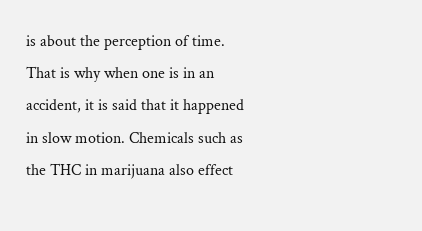is about the perception of time. That is why when one is in an accident, it is said that it happened in slow motion. Chemicals such as the THC in marijuana also effect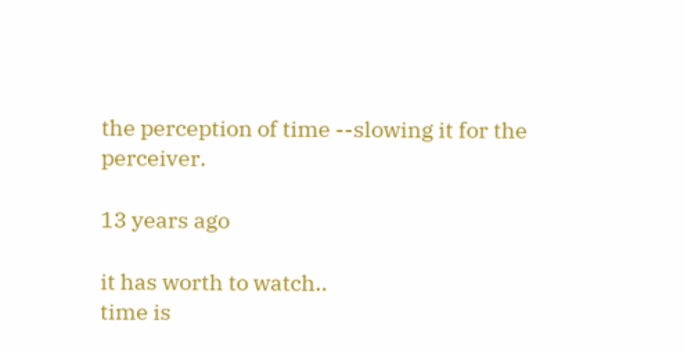the perception of time --slowing it for the perceiver.

13 years ago

it has worth to watch..
time is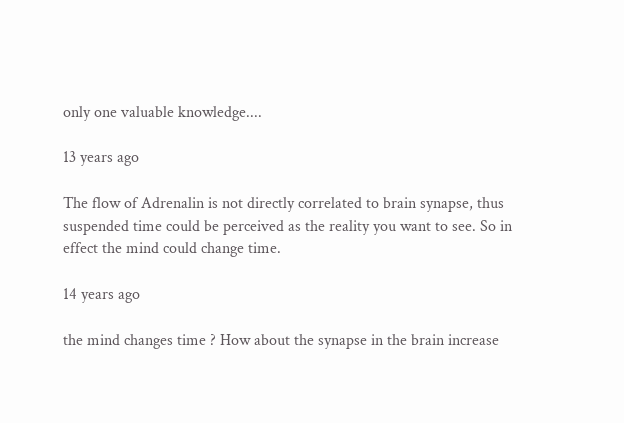only one valuable knowledge....

13 years ago

The flow of Adrenalin is not directly correlated to brain synapse, thus suspended time could be perceived as the reality you want to see. So in effect the mind could change time.

14 years ago

the mind changes time ? How about the synapse in the brain increase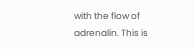with the flow of adrenalin. This is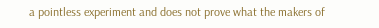a pointless experiment and does not prove what the makers of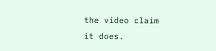the video claim it does.